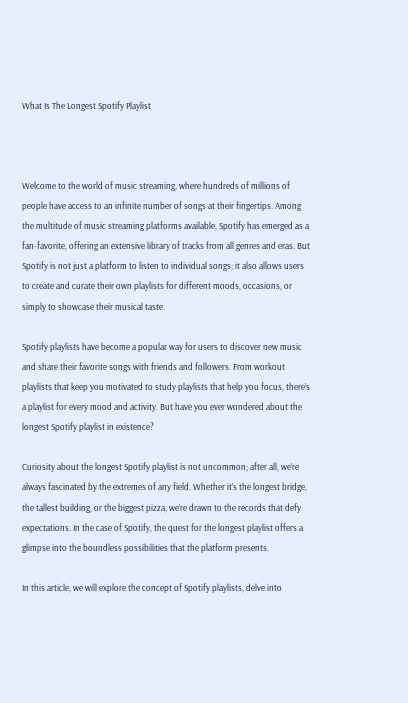What Is The Longest Spotify Playlist



Welcome to the world of music streaming, where hundreds of millions of people have access to an infinite number of songs at their fingertips. Among the multitude of music streaming platforms available, Spotify has emerged as a fan-favorite, offering an extensive library of tracks from all genres and eras. But Spotify is not just a platform to listen to individual songs; it also allows users to create and curate their own playlists for different moods, occasions, or simply to showcase their musical taste.

Spotify playlists have become a popular way for users to discover new music and share their favorite songs with friends and followers. From workout playlists that keep you motivated to study playlists that help you focus, there’s a playlist for every mood and activity. But have you ever wondered about the longest Spotify playlist in existence?

Curiosity about the longest Spotify playlist is not uncommon; after all, we’re always fascinated by the extremes of any field. Whether it’s the longest bridge, the tallest building, or the biggest pizza, we’re drawn to the records that defy expectations. In the case of Spotify, the quest for the longest playlist offers a glimpse into the boundless possibilities that the platform presents.

In this article, we will explore the concept of Spotify playlists, delve into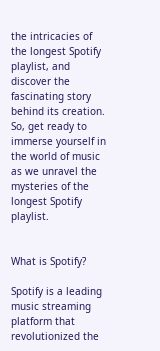the intricacies of the longest Spotify playlist, and discover the fascinating story behind its creation. So, get ready to immerse yourself in the world of music as we unravel the mysteries of the longest Spotify playlist.


What is Spotify?

Spotify is a leading music streaming platform that revolutionized the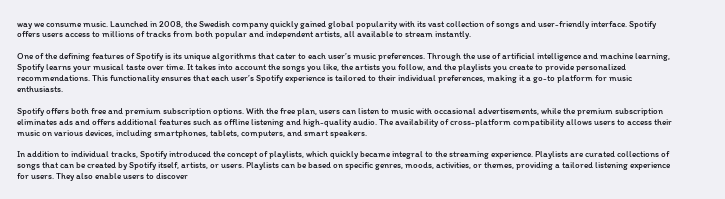way we consume music. Launched in 2008, the Swedish company quickly gained global popularity with its vast collection of songs and user-friendly interface. Spotify offers users access to millions of tracks from both popular and independent artists, all available to stream instantly.

One of the defining features of Spotify is its unique algorithms that cater to each user’s music preferences. Through the use of artificial intelligence and machine learning, Spotify learns your musical taste over time. It takes into account the songs you like, the artists you follow, and the playlists you create to provide personalized recommendations. This functionality ensures that each user’s Spotify experience is tailored to their individual preferences, making it a go-to platform for music enthusiasts.

Spotify offers both free and premium subscription options. With the free plan, users can listen to music with occasional advertisements, while the premium subscription eliminates ads and offers additional features such as offline listening and high-quality audio. The availability of cross-platform compatibility allows users to access their music on various devices, including smartphones, tablets, computers, and smart speakers.

In addition to individual tracks, Spotify introduced the concept of playlists, which quickly became integral to the streaming experience. Playlists are curated collections of songs that can be created by Spotify itself, artists, or users. Playlists can be based on specific genres, moods, activities, or themes, providing a tailored listening experience for users. They also enable users to discover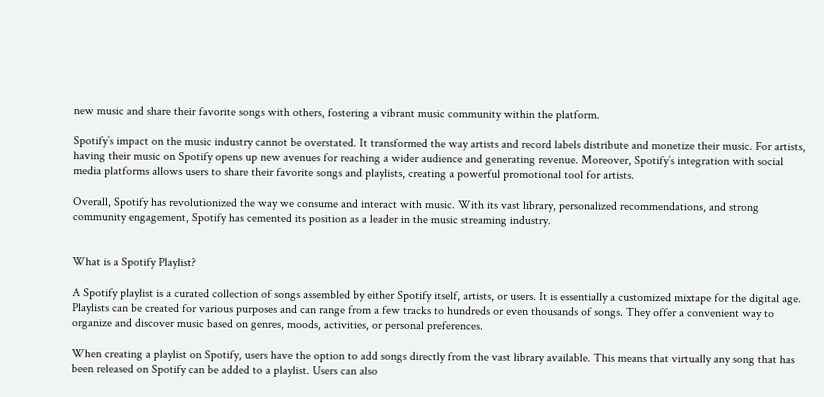new music and share their favorite songs with others, fostering a vibrant music community within the platform.

Spotify’s impact on the music industry cannot be overstated. It transformed the way artists and record labels distribute and monetize their music. For artists, having their music on Spotify opens up new avenues for reaching a wider audience and generating revenue. Moreover, Spotify’s integration with social media platforms allows users to share their favorite songs and playlists, creating a powerful promotional tool for artists.

Overall, Spotify has revolutionized the way we consume and interact with music. With its vast library, personalized recommendations, and strong community engagement, Spotify has cemented its position as a leader in the music streaming industry.


What is a Spotify Playlist?

A Spotify playlist is a curated collection of songs assembled by either Spotify itself, artists, or users. It is essentially a customized mixtape for the digital age. Playlists can be created for various purposes and can range from a few tracks to hundreds or even thousands of songs. They offer a convenient way to organize and discover music based on genres, moods, activities, or personal preferences.

When creating a playlist on Spotify, users have the option to add songs directly from the vast library available. This means that virtually any song that has been released on Spotify can be added to a playlist. Users can also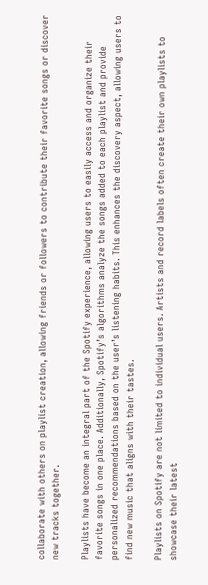collaborate with others on playlist creation, allowing friends or followers to contribute their favorite songs or discover new tracks together.

Playlists have become an integral part of the Spotify experience, allowing users to easily access and organize their favorite songs in one place. Additionally, Spotify’s algorithms analyze the songs added to each playlist and provide personalized recommendations based on the user’s listening habits. This enhances the discovery aspect, allowing users to find new music that aligns with their tastes.

Playlists on Spotify are not limited to individual users. Artists and record labels often create their own playlists to showcase their latest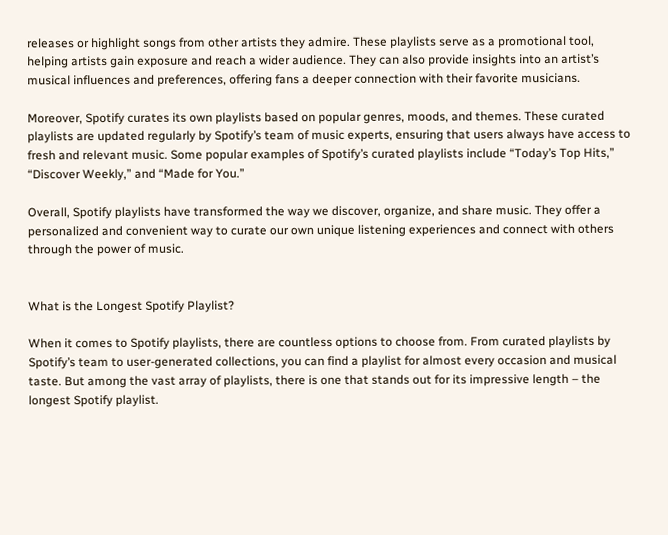releases or highlight songs from other artists they admire. These playlists serve as a promotional tool, helping artists gain exposure and reach a wider audience. They can also provide insights into an artist’s musical influences and preferences, offering fans a deeper connection with their favorite musicians.

Moreover, Spotify curates its own playlists based on popular genres, moods, and themes. These curated playlists are updated regularly by Spotify’s team of music experts, ensuring that users always have access to fresh and relevant music. Some popular examples of Spotify’s curated playlists include “Today’s Top Hits,” “Discover Weekly,” and “Made for You.”

Overall, Spotify playlists have transformed the way we discover, organize, and share music. They offer a personalized and convenient way to curate our own unique listening experiences and connect with others through the power of music.


What is the Longest Spotify Playlist?

When it comes to Spotify playlists, there are countless options to choose from. From curated playlists by Spotify’s team to user-generated collections, you can find a playlist for almost every occasion and musical taste. But among the vast array of playlists, there is one that stands out for its impressive length – the longest Spotify playlist.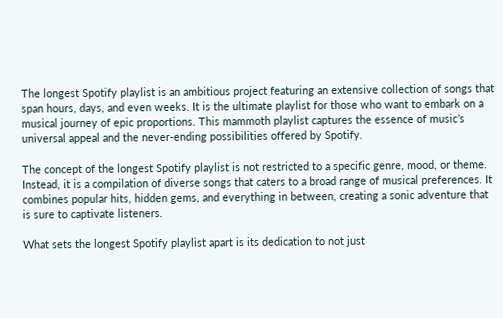The longest Spotify playlist is an ambitious project featuring an extensive collection of songs that span hours, days, and even weeks. It is the ultimate playlist for those who want to embark on a musical journey of epic proportions. This mammoth playlist captures the essence of music’s universal appeal and the never-ending possibilities offered by Spotify.

The concept of the longest Spotify playlist is not restricted to a specific genre, mood, or theme. Instead, it is a compilation of diverse songs that caters to a broad range of musical preferences. It combines popular hits, hidden gems, and everything in between, creating a sonic adventure that is sure to captivate listeners.

What sets the longest Spotify playlist apart is its dedication to not just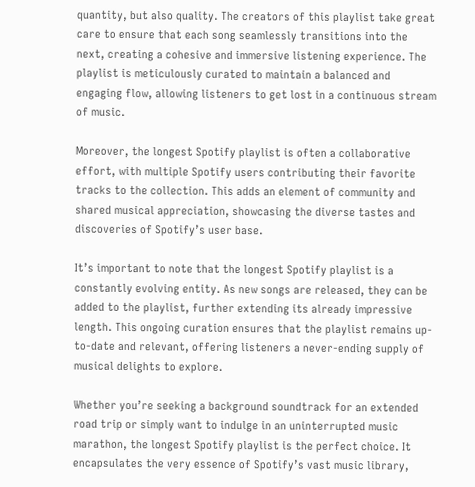quantity, but also quality. The creators of this playlist take great care to ensure that each song seamlessly transitions into the next, creating a cohesive and immersive listening experience. The playlist is meticulously curated to maintain a balanced and engaging flow, allowing listeners to get lost in a continuous stream of music.

Moreover, the longest Spotify playlist is often a collaborative effort, with multiple Spotify users contributing their favorite tracks to the collection. This adds an element of community and shared musical appreciation, showcasing the diverse tastes and discoveries of Spotify’s user base.

It’s important to note that the longest Spotify playlist is a constantly evolving entity. As new songs are released, they can be added to the playlist, further extending its already impressive length. This ongoing curation ensures that the playlist remains up-to-date and relevant, offering listeners a never-ending supply of musical delights to explore.

Whether you’re seeking a background soundtrack for an extended road trip or simply want to indulge in an uninterrupted music marathon, the longest Spotify playlist is the perfect choice. It encapsulates the very essence of Spotify’s vast music library,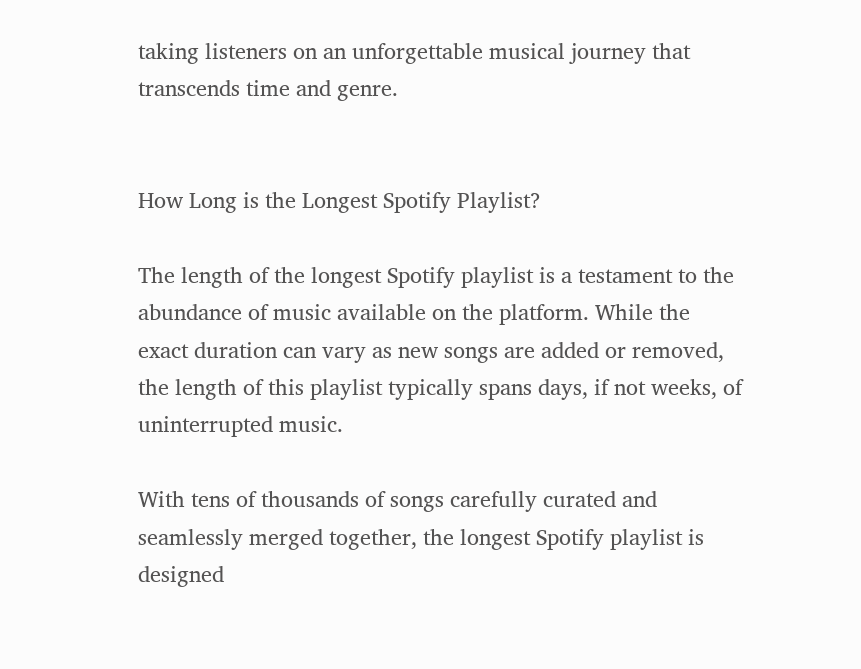taking listeners on an unforgettable musical journey that transcends time and genre.


How Long is the Longest Spotify Playlist?

The length of the longest Spotify playlist is a testament to the abundance of music available on the platform. While the exact duration can vary as new songs are added or removed, the length of this playlist typically spans days, if not weeks, of uninterrupted music.

With tens of thousands of songs carefully curated and seamlessly merged together, the longest Spotify playlist is designed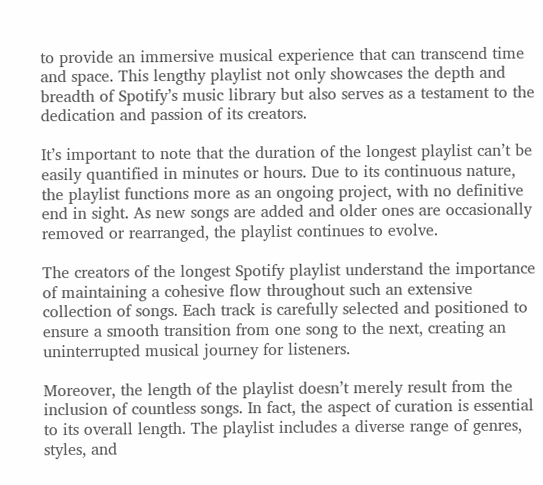to provide an immersive musical experience that can transcend time and space. This lengthy playlist not only showcases the depth and breadth of Spotify’s music library but also serves as a testament to the dedication and passion of its creators.

It’s important to note that the duration of the longest playlist can’t be easily quantified in minutes or hours. Due to its continuous nature, the playlist functions more as an ongoing project, with no definitive end in sight. As new songs are added and older ones are occasionally removed or rearranged, the playlist continues to evolve.

The creators of the longest Spotify playlist understand the importance of maintaining a cohesive flow throughout such an extensive collection of songs. Each track is carefully selected and positioned to ensure a smooth transition from one song to the next, creating an uninterrupted musical journey for listeners.

Moreover, the length of the playlist doesn’t merely result from the inclusion of countless songs. In fact, the aspect of curation is essential to its overall length. The playlist includes a diverse range of genres, styles, and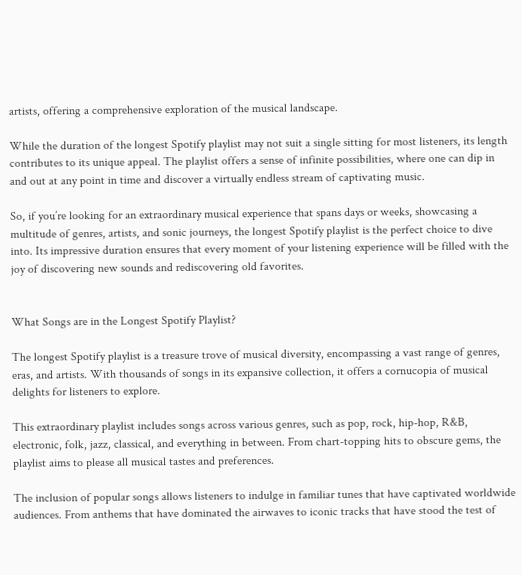artists, offering a comprehensive exploration of the musical landscape.

While the duration of the longest Spotify playlist may not suit a single sitting for most listeners, its length contributes to its unique appeal. The playlist offers a sense of infinite possibilities, where one can dip in and out at any point in time and discover a virtually endless stream of captivating music.

So, if you’re looking for an extraordinary musical experience that spans days or weeks, showcasing a multitude of genres, artists, and sonic journeys, the longest Spotify playlist is the perfect choice to dive into. Its impressive duration ensures that every moment of your listening experience will be filled with the joy of discovering new sounds and rediscovering old favorites.


What Songs are in the Longest Spotify Playlist?

The longest Spotify playlist is a treasure trove of musical diversity, encompassing a vast range of genres, eras, and artists. With thousands of songs in its expansive collection, it offers a cornucopia of musical delights for listeners to explore.

This extraordinary playlist includes songs across various genres, such as pop, rock, hip-hop, R&B, electronic, folk, jazz, classical, and everything in between. From chart-topping hits to obscure gems, the playlist aims to please all musical tastes and preferences.

The inclusion of popular songs allows listeners to indulge in familiar tunes that have captivated worldwide audiences. From anthems that have dominated the airwaves to iconic tracks that have stood the test of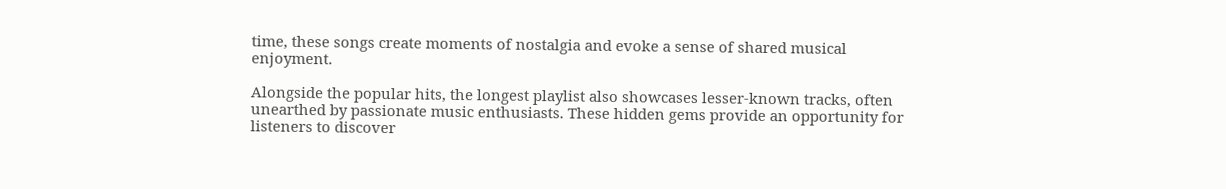time, these songs create moments of nostalgia and evoke a sense of shared musical enjoyment.

Alongside the popular hits, the longest playlist also showcases lesser-known tracks, often unearthed by passionate music enthusiasts. These hidden gems provide an opportunity for listeners to discover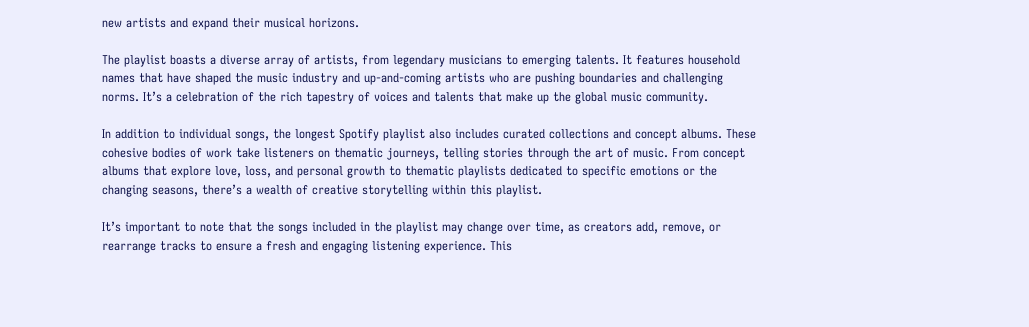new artists and expand their musical horizons.

The playlist boasts a diverse array of artists, from legendary musicians to emerging talents. It features household names that have shaped the music industry and up-and-coming artists who are pushing boundaries and challenging norms. It’s a celebration of the rich tapestry of voices and talents that make up the global music community.

In addition to individual songs, the longest Spotify playlist also includes curated collections and concept albums. These cohesive bodies of work take listeners on thematic journeys, telling stories through the art of music. From concept albums that explore love, loss, and personal growth to thematic playlists dedicated to specific emotions or the changing seasons, there’s a wealth of creative storytelling within this playlist.

It’s important to note that the songs included in the playlist may change over time, as creators add, remove, or rearrange tracks to ensure a fresh and engaging listening experience. This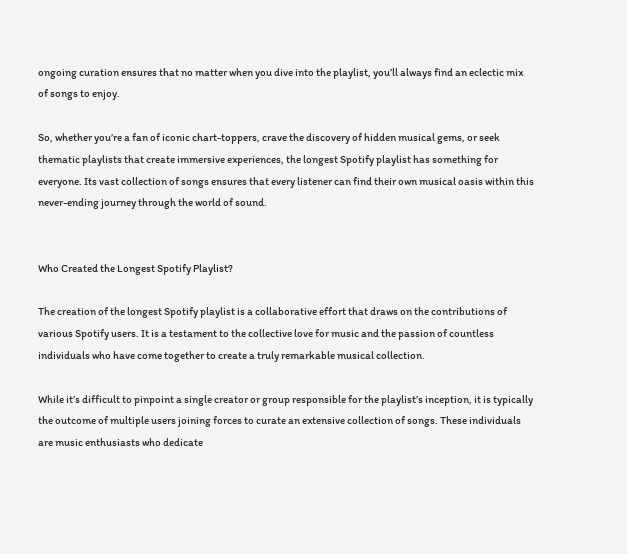ongoing curation ensures that no matter when you dive into the playlist, you’ll always find an eclectic mix of songs to enjoy.

So, whether you’re a fan of iconic chart-toppers, crave the discovery of hidden musical gems, or seek thematic playlists that create immersive experiences, the longest Spotify playlist has something for everyone. Its vast collection of songs ensures that every listener can find their own musical oasis within this never-ending journey through the world of sound.


Who Created the Longest Spotify Playlist?

The creation of the longest Spotify playlist is a collaborative effort that draws on the contributions of various Spotify users. It is a testament to the collective love for music and the passion of countless individuals who have come together to create a truly remarkable musical collection.

While it’s difficult to pinpoint a single creator or group responsible for the playlist’s inception, it is typically the outcome of multiple users joining forces to curate an extensive collection of songs. These individuals are music enthusiasts who dedicate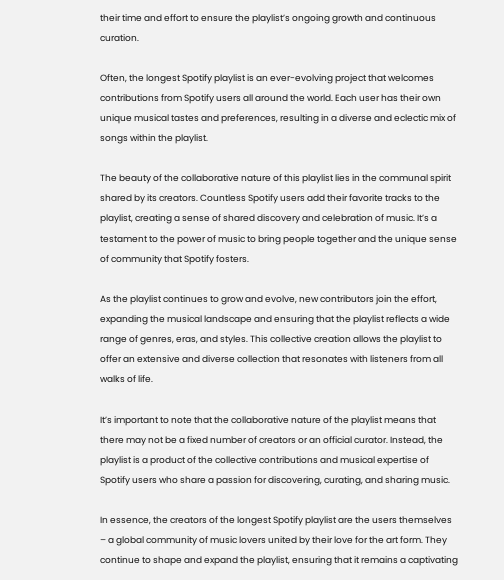their time and effort to ensure the playlist’s ongoing growth and continuous curation.

Often, the longest Spotify playlist is an ever-evolving project that welcomes contributions from Spotify users all around the world. Each user has their own unique musical tastes and preferences, resulting in a diverse and eclectic mix of songs within the playlist.

The beauty of the collaborative nature of this playlist lies in the communal spirit shared by its creators. Countless Spotify users add their favorite tracks to the playlist, creating a sense of shared discovery and celebration of music. It’s a testament to the power of music to bring people together and the unique sense of community that Spotify fosters.

As the playlist continues to grow and evolve, new contributors join the effort, expanding the musical landscape and ensuring that the playlist reflects a wide range of genres, eras, and styles. This collective creation allows the playlist to offer an extensive and diverse collection that resonates with listeners from all walks of life.

It’s important to note that the collaborative nature of the playlist means that there may not be a fixed number of creators or an official curator. Instead, the playlist is a product of the collective contributions and musical expertise of Spotify users who share a passion for discovering, curating, and sharing music.

In essence, the creators of the longest Spotify playlist are the users themselves – a global community of music lovers united by their love for the art form. They continue to shape and expand the playlist, ensuring that it remains a captivating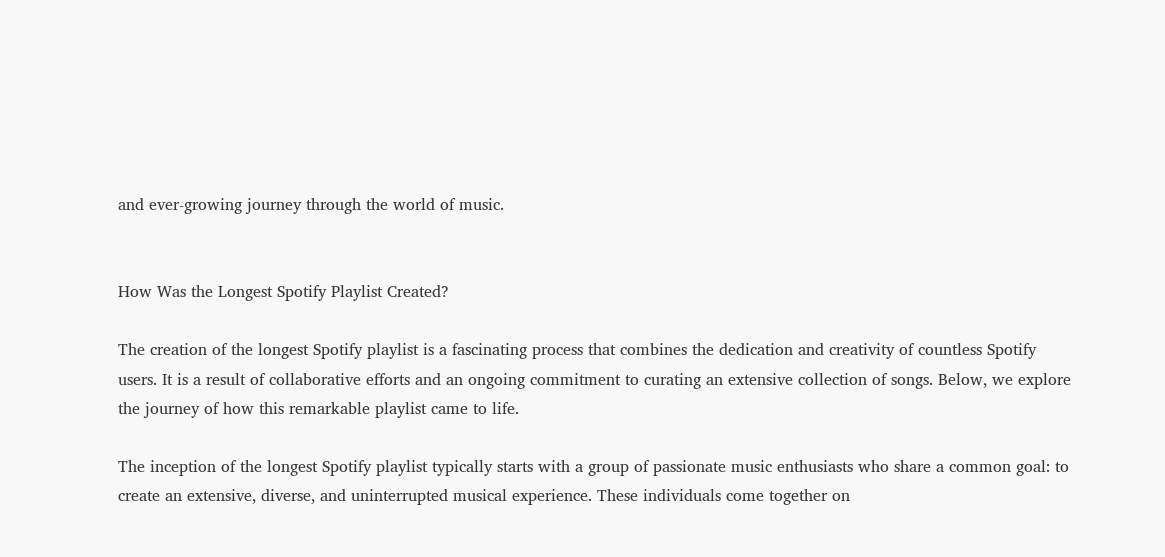and ever-growing journey through the world of music.


How Was the Longest Spotify Playlist Created?

The creation of the longest Spotify playlist is a fascinating process that combines the dedication and creativity of countless Spotify users. It is a result of collaborative efforts and an ongoing commitment to curating an extensive collection of songs. Below, we explore the journey of how this remarkable playlist came to life.

The inception of the longest Spotify playlist typically starts with a group of passionate music enthusiasts who share a common goal: to create an extensive, diverse, and uninterrupted musical experience. These individuals come together on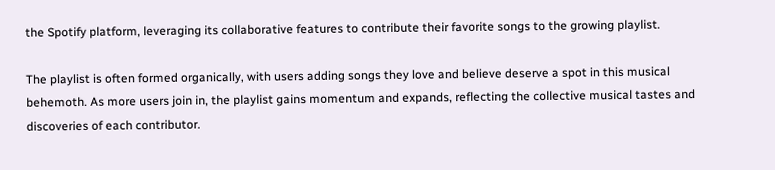the Spotify platform, leveraging its collaborative features to contribute their favorite songs to the growing playlist.

The playlist is often formed organically, with users adding songs they love and believe deserve a spot in this musical behemoth. As more users join in, the playlist gains momentum and expands, reflecting the collective musical tastes and discoveries of each contributor.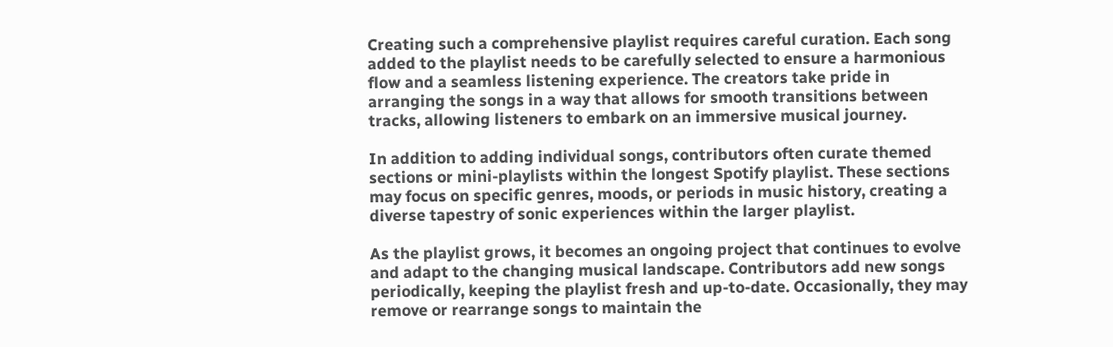Creating such a comprehensive playlist requires careful curation. Each song added to the playlist needs to be carefully selected to ensure a harmonious flow and a seamless listening experience. The creators take pride in arranging the songs in a way that allows for smooth transitions between tracks, allowing listeners to embark on an immersive musical journey.

In addition to adding individual songs, contributors often curate themed sections or mini-playlists within the longest Spotify playlist. These sections may focus on specific genres, moods, or periods in music history, creating a diverse tapestry of sonic experiences within the larger playlist.

As the playlist grows, it becomes an ongoing project that continues to evolve and adapt to the changing musical landscape. Contributors add new songs periodically, keeping the playlist fresh and up-to-date. Occasionally, they may remove or rearrange songs to maintain the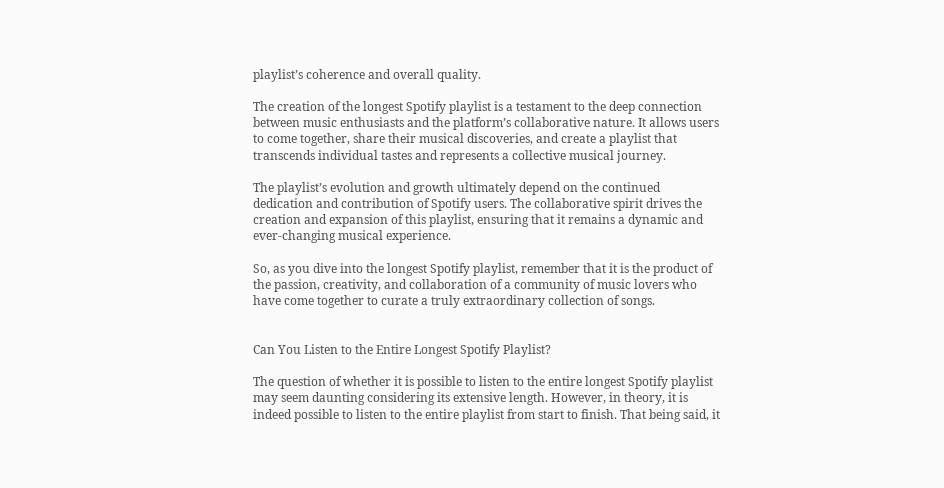playlist’s coherence and overall quality.

The creation of the longest Spotify playlist is a testament to the deep connection between music enthusiasts and the platform’s collaborative nature. It allows users to come together, share their musical discoveries, and create a playlist that transcends individual tastes and represents a collective musical journey.

The playlist’s evolution and growth ultimately depend on the continued dedication and contribution of Spotify users. The collaborative spirit drives the creation and expansion of this playlist, ensuring that it remains a dynamic and ever-changing musical experience.

So, as you dive into the longest Spotify playlist, remember that it is the product of the passion, creativity, and collaboration of a community of music lovers who have come together to curate a truly extraordinary collection of songs.


Can You Listen to the Entire Longest Spotify Playlist?

The question of whether it is possible to listen to the entire longest Spotify playlist may seem daunting considering its extensive length. However, in theory, it is indeed possible to listen to the entire playlist from start to finish. That being said, it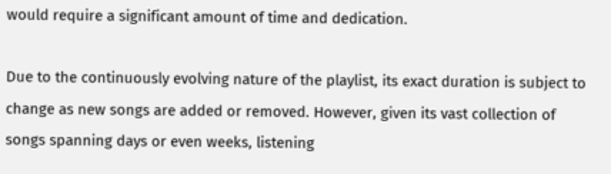would require a significant amount of time and dedication.

Due to the continuously evolving nature of the playlist, its exact duration is subject to change as new songs are added or removed. However, given its vast collection of songs spanning days or even weeks, listening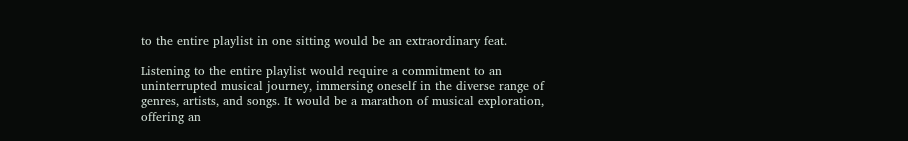to the entire playlist in one sitting would be an extraordinary feat.

Listening to the entire playlist would require a commitment to an uninterrupted musical journey, immersing oneself in the diverse range of genres, artists, and songs. It would be a marathon of musical exploration, offering an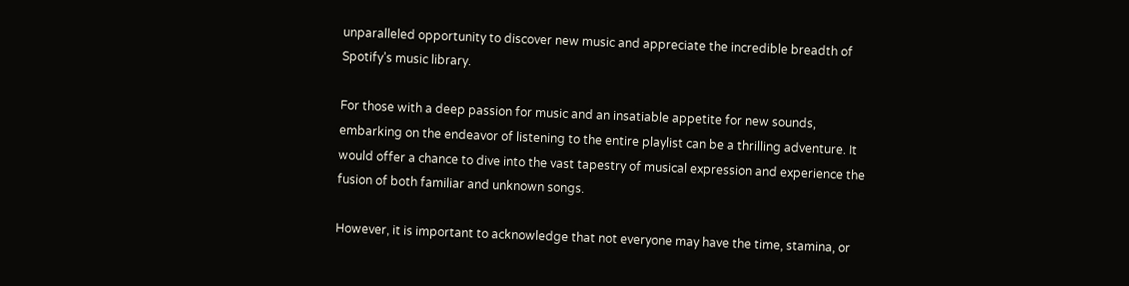unparalleled opportunity to discover new music and appreciate the incredible breadth of Spotify’s music library.

For those with a deep passion for music and an insatiable appetite for new sounds, embarking on the endeavor of listening to the entire playlist can be a thrilling adventure. It would offer a chance to dive into the vast tapestry of musical expression and experience the fusion of both familiar and unknown songs.

However, it is important to acknowledge that not everyone may have the time, stamina, or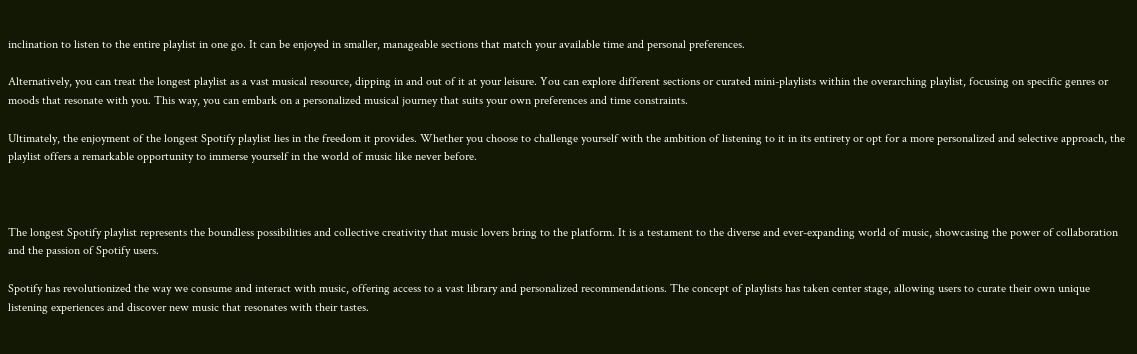inclination to listen to the entire playlist in one go. It can be enjoyed in smaller, manageable sections that match your available time and personal preferences.

Alternatively, you can treat the longest playlist as a vast musical resource, dipping in and out of it at your leisure. You can explore different sections or curated mini-playlists within the overarching playlist, focusing on specific genres or moods that resonate with you. This way, you can embark on a personalized musical journey that suits your own preferences and time constraints.

Ultimately, the enjoyment of the longest Spotify playlist lies in the freedom it provides. Whether you choose to challenge yourself with the ambition of listening to it in its entirety or opt for a more personalized and selective approach, the playlist offers a remarkable opportunity to immerse yourself in the world of music like never before.



The longest Spotify playlist represents the boundless possibilities and collective creativity that music lovers bring to the platform. It is a testament to the diverse and ever-expanding world of music, showcasing the power of collaboration and the passion of Spotify users.

Spotify has revolutionized the way we consume and interact with music, offering access to a vast library and personalized recommendations. The concept of playlists has taken center stage, allowing users to curate their own unique listening experiences and discover new music that resonates with their tastes.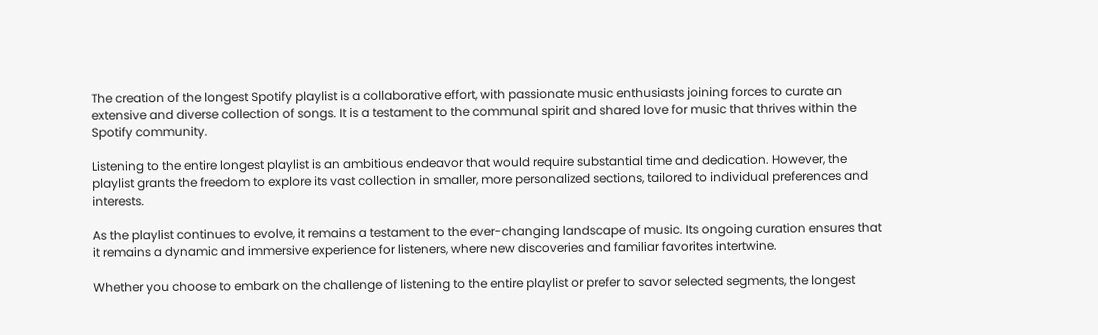The creation of the longest Spotify playlist is a collaborative effort, with passionate music enthusiasts joining forces to curate an extensive and diverse collection of songs. It is a testament to the communal spirit and shared love for music that thrives within the Spotify community.

Listening to the entire longest playlist is an ambitious endeavor that would require substantial time and dedication. However, the playlist grants the freedom to explore its vast collection in smaller, more personalized sections, tailored to individual preferences and interests.

As the playlist continues to evolve, it remains a testament to the ever-changing landscape of music. Its ongoing curation ensures that it remains a dynamic and immersive experience for listeners, where new discoveries and familiar favorites intertwine.

Whether you choose to embark on the challenge of listening to the entire playlist or prefer to savor selected segments, the longest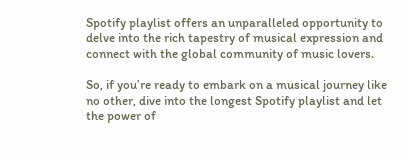Spotify playlist offers an unparalleled opportunity to delve into the rich tapestry of musical expression and connect with the global community of music lovers.

So, if you’re ready to embark on a musical journey like no other, dive into the longest Spotify playlist and let the power of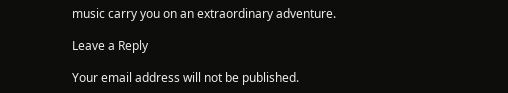music carry you on an extraordinary adventure.

Leave a Reply

Your email address will not be published.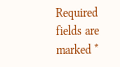Required fields are marked *